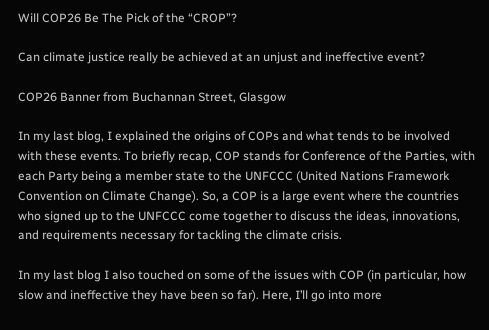Will COP26 Be The Pick of the “CROP”?

Can climate justice really be achieved at an unjust and ineffective event?

COP26 Banner from Buchannan Street, Glasgow

In my last blog, I explained the origins of COPs and what tends to be involved with these events. To briefly recap, COP stands for Conference of the Parties, with each Party being a member state to the UNFCCC (United Nations Framework Convention on Climate Change). So, a COP is a large event where the countries who signed up to the UNFCCC come together to discuss the ideas, innovations, and requirements necessary for tackling the climate crisis.

In my last blog I also touched on some of the issues with COP (in particular, how slow and ineffective they have been so far). Here, I’ll go into more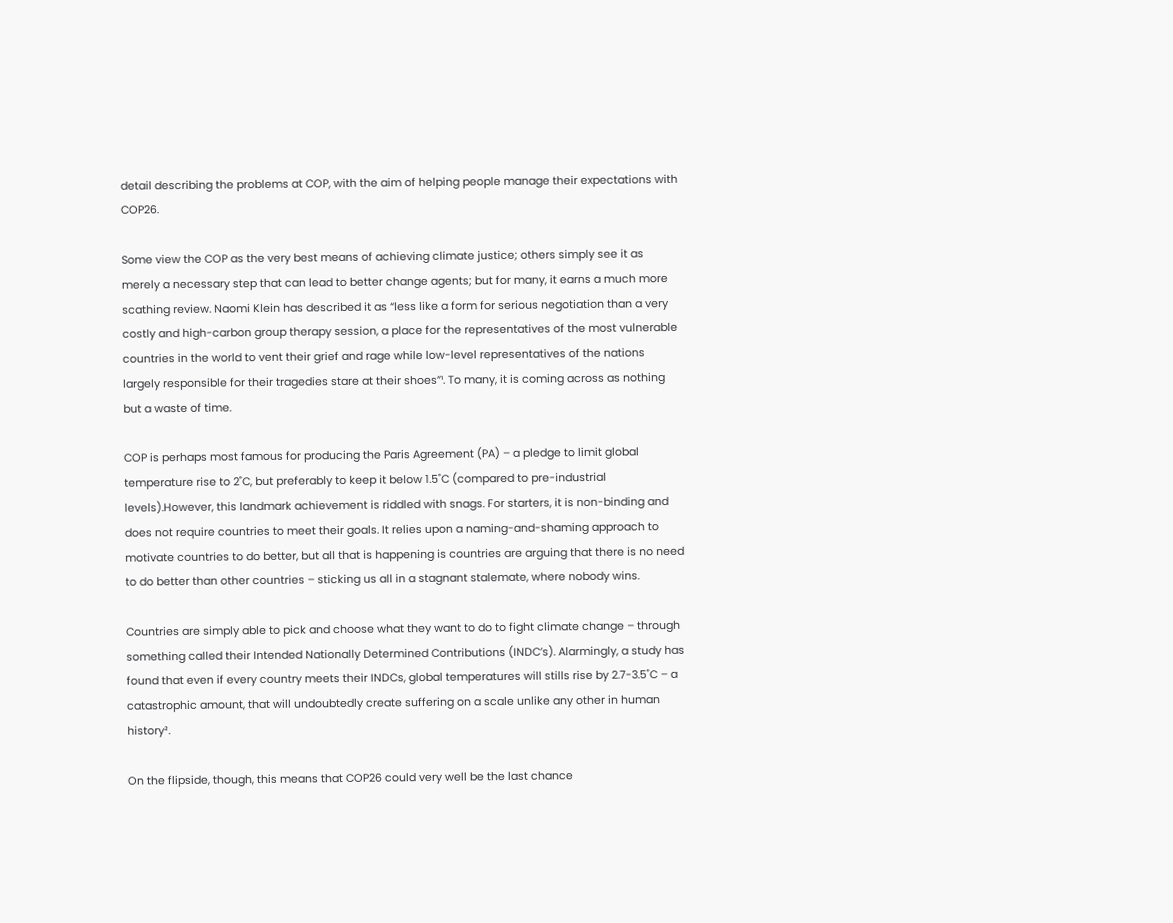detail describing the problems at COP, with the aim of helping people manage their expectations with COP26.

Some view the COP as the very best means of achieving climate justice; others simply see it as merely a necessary step that can lead to better change agents; but for many, it earns a much more scathing review. Naomi Klein has described it as “less like a form for serious negotiation than a very costly and high-carbon group therapy session, a place for the representatives of the most vulnerable countries in the world to vent their grief and rage while low-level representatives of the nations largely responsible for their tragedies stare at their shoes”¹. To many, it is coming across as nothing but a waste of time.

COP is perhaps most famous for producing the Paris Agreement (PA) – a pledge to limit global temperature rise to 2˚C, but preferably to keep it below 1.5˚C (compared to pre-industrial levels).However, this landmark achievement is riddled with snags. For starters, it is non-binding and does not require countries to meet their goals. It relies upon a naming-and-shaming approach to motivate countries to do better, but all that is happening is countries are arguing that there is no need to do better than other countries – sticking us all in a stagnant stalemate, where nobody wins.

Countries are simply able to pick and choose what they want to do to fight climate change – through something called their Intended Nationally Determined Contributions (INDC’s). Alarmingly, a study has found that even if every country meets their INDCs, global temperatures will stills rise by 2.7-3.5˚C – a  catastrophic amount, that will undoubtedly create suffering on a scale unlike any other in human history².

On the flipside, though, this means that COP26 could very well be the last chance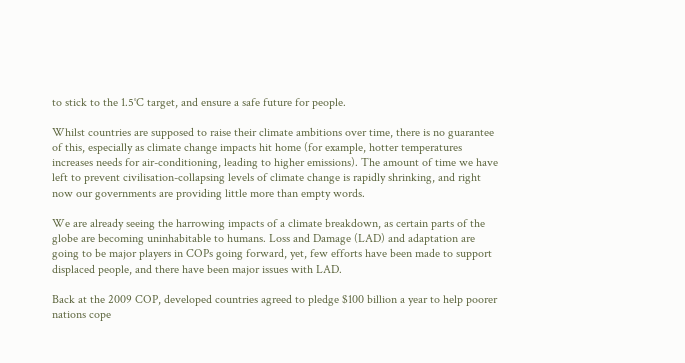to stick to the 1.5˚C target, and ensure a safe future for people.

Whilst countries are supposed to raise their climate ambitions over time, there is no guarantee of this, especially as climate change impacts hit home (for example, hotter temperatures increases needs for air-conditioning, leading to higher emissions). The amount of time we have left to prevent civilisation-collapsing levels of climate change is rapidly shrinking, and right now our governments are providing little more than empty words.

We are already seeing the harrowing impacts of a climate breakdown, as certain parts of the globe are becoming uninhabitable to humans. Loss and Damage (LAD) and adaptation are going to be major players in COPs going forward, yet, few efforts have been made to support displaced people, and there have been major issues with LAD.

Back at the 2009 COP, developed countries agreed to pledge $100 billion a year to help poorer nations cope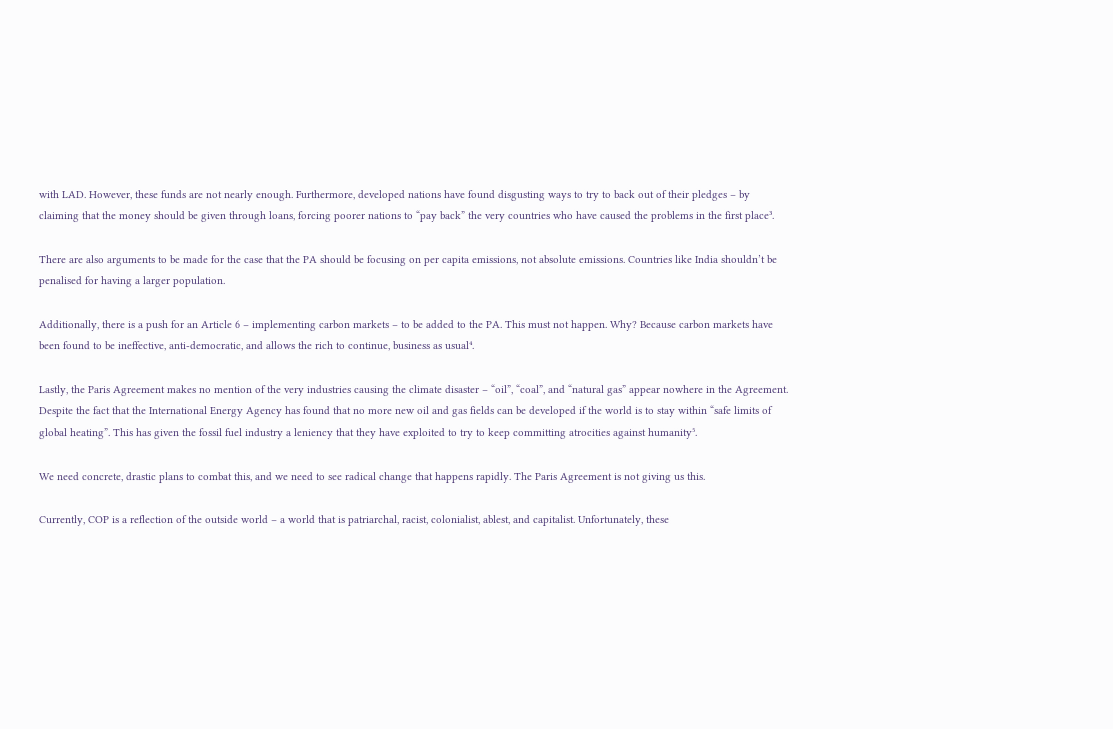with LAD. However, these funds are not nearly enough. Furthermore, developed nations have found disgusting ways to try to back out of their pledges – by claiming that the money should be given through loans, forcing poorer nations to “pay back” the very countries who have caused the problems in the first place³.

There are also arguments to be made for the case that the PA should be focusing on per capita emissions, not absolute emissions. Countries like India shouldn’t be penalised for having a larger population.

Additionally, there is a push for an Article 6 – implementing carbon markets – to be added to the PA. This must not happen. Why? Because carbon markets have been found to be ineffective, anti-democratic, and allows the rich to continue, business as usual⁴.

Lastly, the Paris Agreement makes no mention of the very industries causing the climate disaster – “oil”, “coal”, and “natural gas” appear nowhere in the Agreement. Despite the fact that the International Energy Agency has found that no more new oil and gas fields can be developed if the world is to stay within “safe limits of global heating”. This has given the fossil fuel industry a leniency that they have exploited to try to keep committing atrocities against humanity⁵.

We need concrete, drastic plans to combat this, and we need to see radical change that happens rapidly. The Paris Agreement is not giving us this.

Currently, COP is a reflection of the outside world – a world that is patriarchal, racist, colonialist, ablest, and capitalist. Unfortunately, these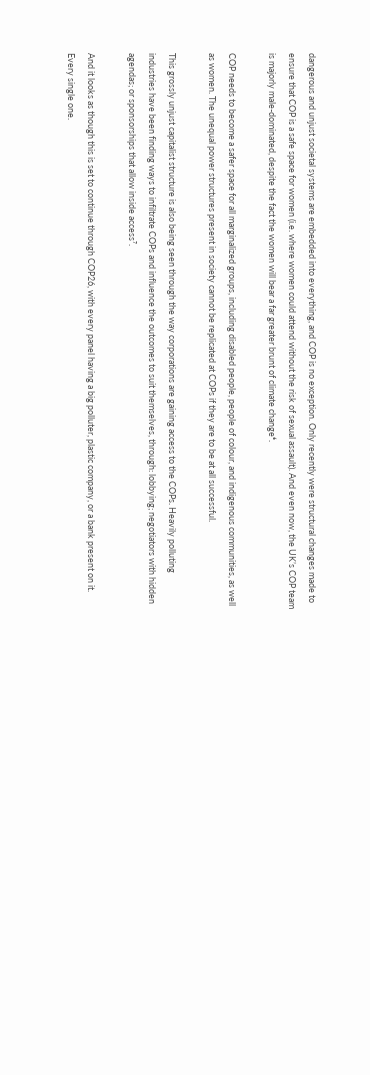dangerous and unjust societal systems are embedded into everything, and COP is no exception. Only recently were structural changes made to ensure that COP is a safe space for women (i.e. where women could attend without the risk of sexual assault). And even now, the UK’s COP team is majorly male-dominated, despite the fact the women will bear a far greater brunt of climate change⁶.

COP needs to become a safer space for all marginalized groups, including disabled people, people of colour, and indigenous communities, as well as women. The unequal power structures present in society cannot be replicated at COPs if they are to be at all successful.

This grossly unjust capitalist structure is also being seen through the way corporations are gaining access to the COPs. Heavily polluting industries have been finding ways to infiltrate COPs and influence the outcomes to suit themselves, through: lobbying; negotiators with hidden agendas; or sponsorships that allow inside access⁷.

And it looks as though this is set to continue through COP26, with every panel having a big polluter, plastic company, or a bank present on it. Every single one.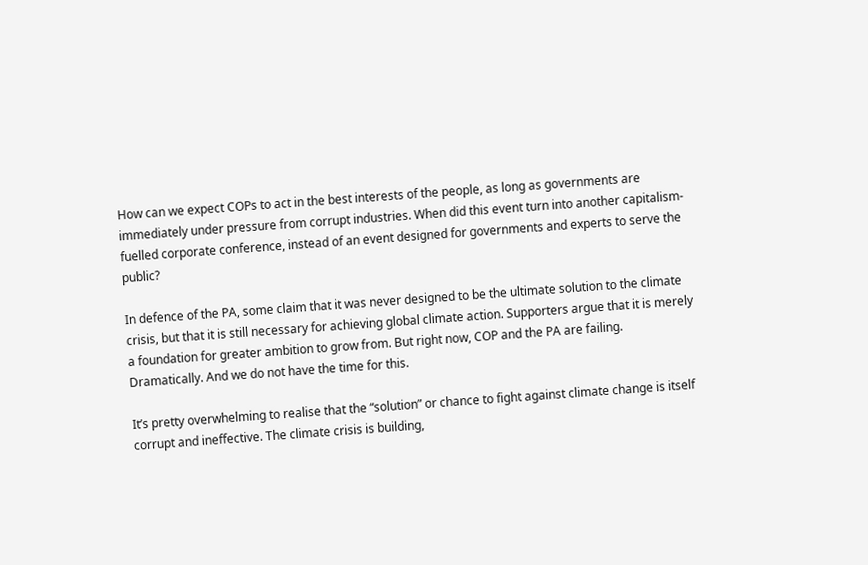How can we expect COPs to act in the best interests of the people, as long as governments are immediately under pressure from corrupt industries. When did this event turn into another capitalism-fuelled corporate conference, instead of an event designed for governments and experts to serve the public?

In defence of the PA, some claim that it was never designed to be the ultimate solution to the climate crisis, but that it is still necessary for achieving global climate action. Supporters argue that it is merely a foundation for greater ambition to grow from. But right now, COP and the PA are failing. Dramatically. And we do not have the time for this.

It’s pretty overwhelming to realise that the “solution” or chance to fight against climate change is itself corrupt and ineffective. The climate crisis is building,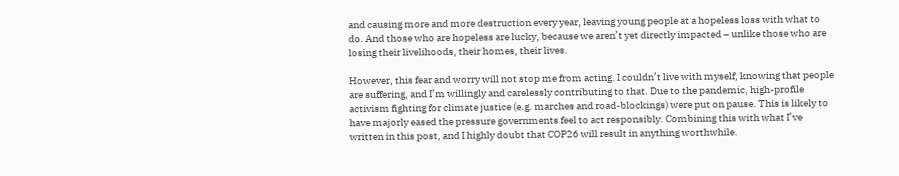and causing more and more destruction every year, leaving young people at a hopeless loss with what to do. And those who are hopeless are lucky, because we aren’t yet directly impacted – unlike those who are losing their livelihoods, their homes, their lives.

However, this fear and worry will not stop me from acting. I couldn’t live with myself, knowing that people are suffering, and I’m willingly and carelessly contributing to that. Due to the pandemic, high-profile activism fighting for climate justice (e.g. marches and road-blockings) were put on pause. This is likely to have majorly eased the pressure governments feel to act responsibly. Combining this with what I’ve written in this post, and I highly doubt that COP26 will result in anything worthwhile.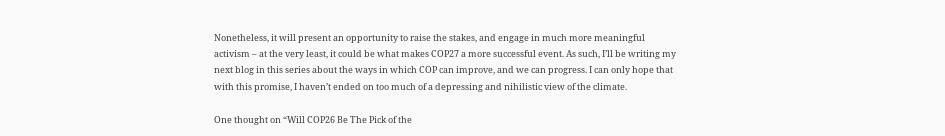Nonetheless, it will present an opportunity to raise the stakes, and engage in much more meaningful activism – at the very least, it could be what makes COP27 a more successful event. As such, I’ll be writing my next blog in this series about the ways in which COP can improve, and we can progress. I can only hope that with this promise, I haven’t ended on too much of a depressing and nihilistic view of the climate.

One thought on “Will COP26 Be The Pick of the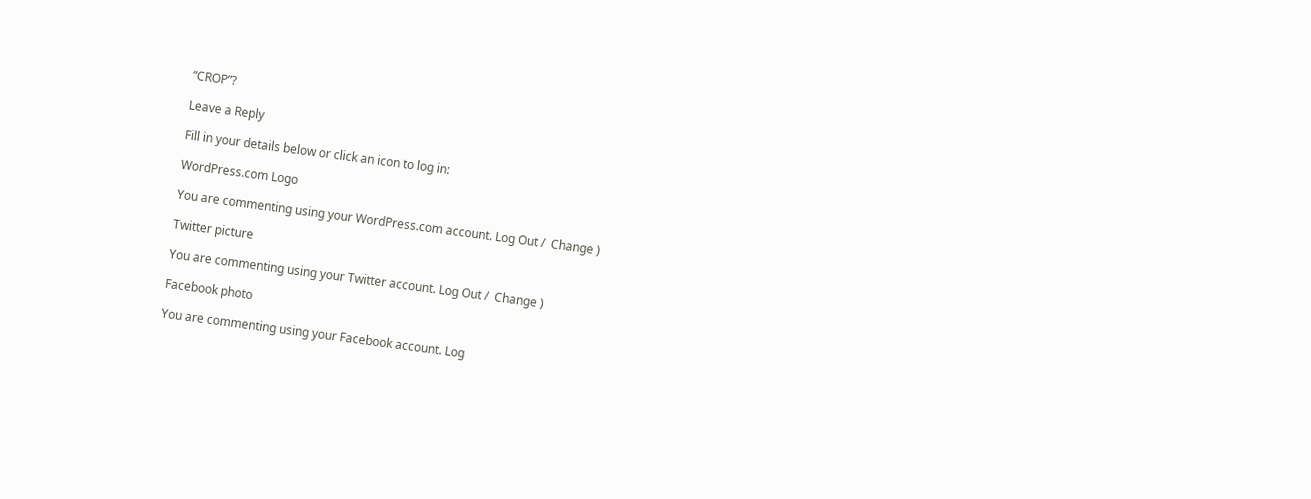“CROP”?

Leave a Reply

Fill in your details below or click an icon to log in:

WordPress.com Logo

You are commenting using your WordPress.com account. Log Out /  Change )

Twitter picture

You are commenting using your Twitter account. Log Out /  Change )

Facebook photo

You are commenting using your Facebook account. Log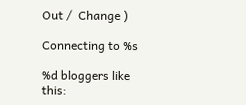Out /  Change )

Connecting to %s

%d bloggers like this: